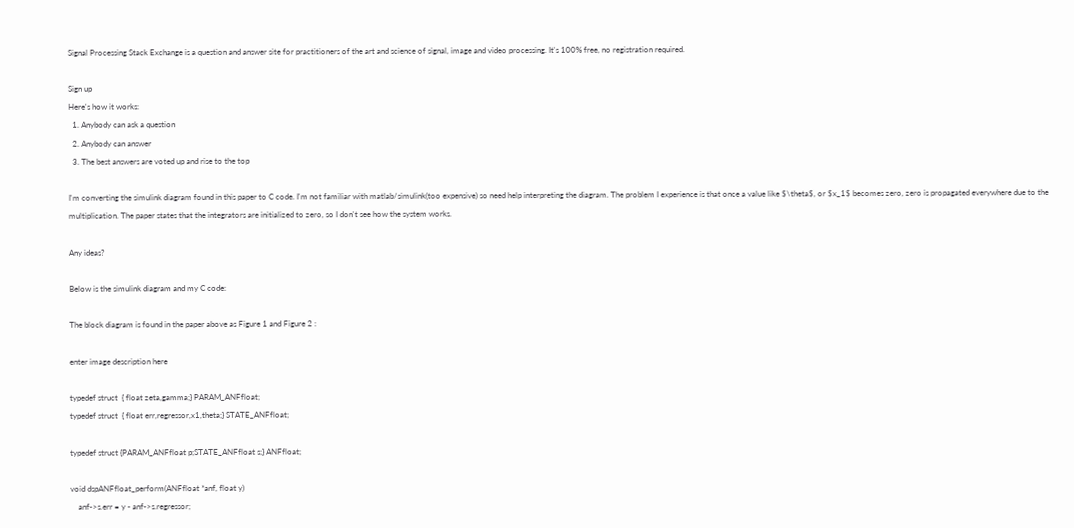Signal Processing Stack Exchange is a question and answer site for practitioners of the art and science of signal, image and video processing. It's 100% free, no registration required.

Sign up
Here's how it works:
  1. Anybody can ask a question
  2. Anybody can answer
  3. The best answers are voted up and rise to the top

I'm converting the simulink diagram found in this paper to C code. I'm not familiar with matlab/simulink(too expensive) so need help interpreting the diagram. The problem I experience is that once a value like $\theta$, or $x_1$ becomes zero, zero is propagated everywhere due to the multiplication. The paper states that the integrators are initialized to zero, so I don't see how the system works.

Any ideas?

Below is the simulink diagram and my C code:

The block diagram is found in the paper above as Figure 1 and Figure 2 :

enter image description here

typedef struct  { float zeta,gamma;} PARAM_ANFfloat;
typedef struct  { float err,regressor,x1,theta;} STATE_ANFfloat;

typedef struct {PARAM_ANFfloat p;STATE_ANFfloat s;} ANFfloat;

void dspANFfloat_perform(ANFfloat *anf, float y)
    anf->s.err = y - anf->s.regressor;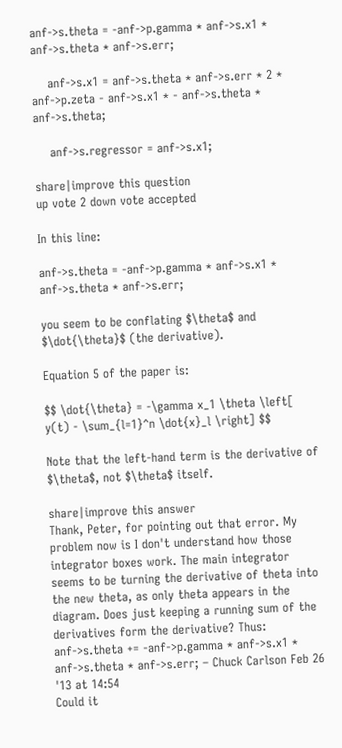anf->s.theta = -anf->p.gamma * anf->s.x1 * anf->s.theta * anf->s.err;

    anf->s.x1 = anf->s.theta * anf->s.err * 2 * anf->p.zeta - anf->s.x1 * - anf->s.theta * anf->s.theta;

    anf->s.regressor = anf->s.x1;

share|improve this question
up vote 2 down vote accepted

In this line:

anf->s.theta = -anf->p.gamma * anf->s.x1 * anf->s.theta * anf->s.err;

you seem to be conflating $\theta$ and $\dot{\theta}$ (the derivative).

Equation 5 of the paper is:

$$ \dot{\theta} = -\gamma x_1 \theta \left[ y(t) - \sum_{l=1}^n \dot{x}_l \right] $$

Note that the left-hand term is the derivative of $\theta$, not $\theta$ itself.

share|improve this answer
Thank, Peter, for pointing out that error. My problem now is I don't understand how those integrator boxes work. The main integrator seems to be turning the derivative of theta into the new theta, as only theta appears in the diagram. Does just keeping a running sum of the derivatives form the derivative? Thus: anf->s.theta += -anf->p.gamma * anf->s.x1 * anf->s.theta * anf->s.err; – Chuck Carlson Feb 26 '13 at 14:54
Could it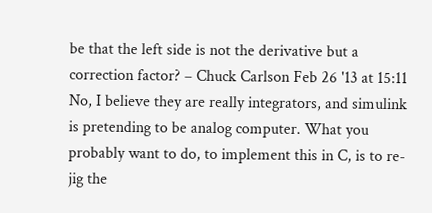be that the left side is not the derivative but a correction factor? – Chuck Carlson Feb 26 '13 at 15:11
No, I believe they are really integrators, and simulink is pretending to be analog computer. What you probably want to do, to implement this in C, is to re-jig the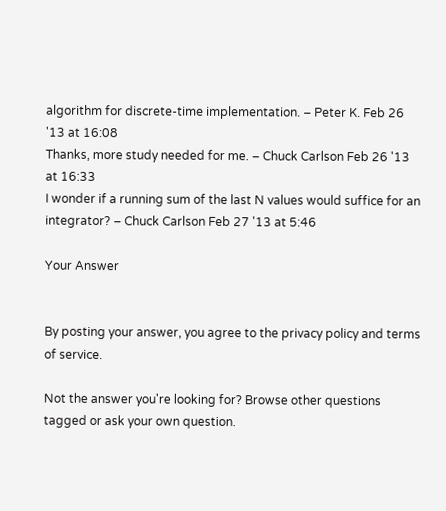algorithm for discrete-time implementation. – Peter K. Feb 26 '13 at 16:08
Thanks, more study needed for me. – Chuck Carlson Feb 26 '13 at 16:33
I wonder if a running sum of the last N values would suffice for an integrator? – Chuck Carlson Feb 27 '13 at 5:46

Your Answer


By posting your answer, you agree to the privacy policy and terms of service.

Not the answer you're looking for? Browse other questions tagged or ask your own question.